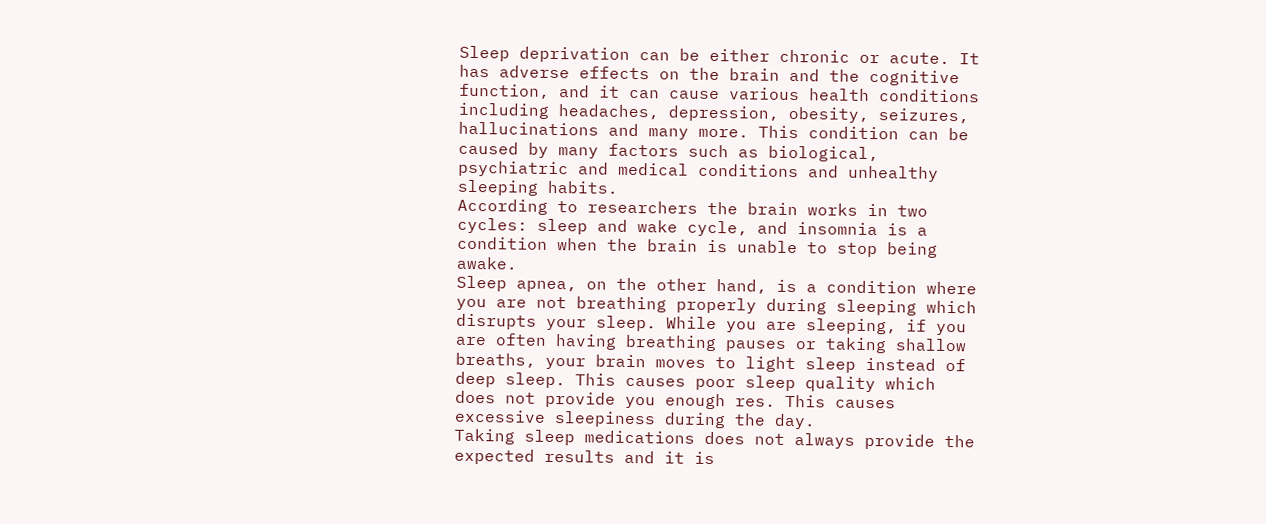Sleep deprivation can be either chronic or acute. It has adverse effects on the brain and the cognitive function, and it can cause various health conditions including headaches, depression, obesity, seizures, hallucinations and many more. This condition can be caused by many factors such as biological, psychiatric and medical conditions and unhealthy sleeping habits.
According to researchers the brain works in two cycles: sleep and wake cycle, and insomnia is a condition when the brain is unable to stop being awake.
Sleep apnea, on the other hand, is a condition where you are not breathing properly during sleeping which disrupts your sleep. While you are sleeping, if you are often having breathing pauses or taking shallow breaths, your brain moves to light sleep instead of deep sleep. This causes poor sleep quality which does not provide you enough res. This causes excessive sleepiness during the day.
Taking sleep medications does not always provide the expected results and it is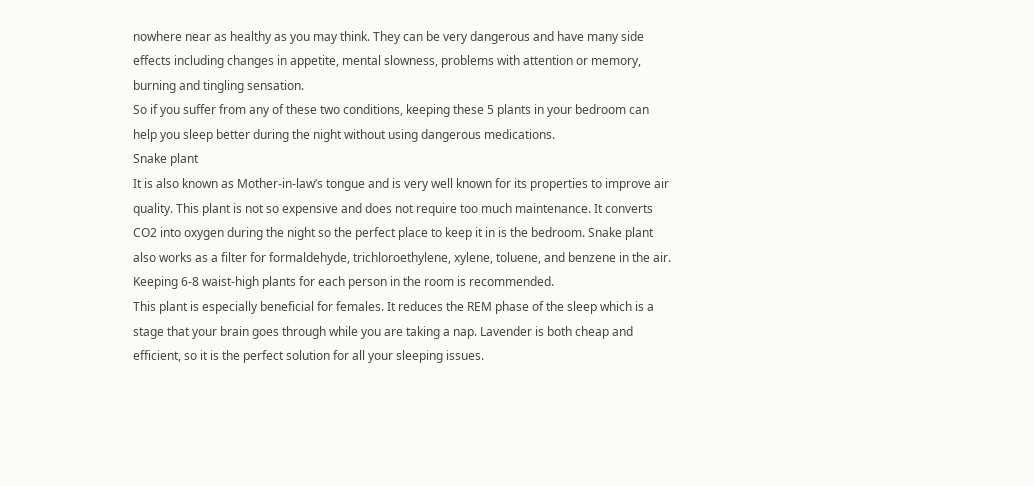nowhere near as healthy as you may think. They can be very dangerous and have many side effects including changes in appetite, mental slowness, problems with attention or memory, burning and tingling sensation.
So if you suffer from any of these two conditions, keeping these 5 plants in your bedroom can help you sleep better during the night without using dangerous medications.
Snake plant
It is also known as Mother-in-law’s tongue and is very well known for its properties to improve air quality. This plant is not so expensive and does not require too much maintenance. It converts CO2 into oxygen during the night so the perfect place to keep it in is the bedroom. Snake plant also works as a filter for formaldehyde, trichloroethylene, xylene, toluene, and benzene in the air. Keeping 6-8 waist-high plants for each person in the room is recommended.
This plant is especially beneficial for females. It reduces the REM phase of the sleep which is a stage that your brain goes through while you are taking a nap. Lavender is both cheap and efficient, so it is the perfect solution for all your sleeping issues.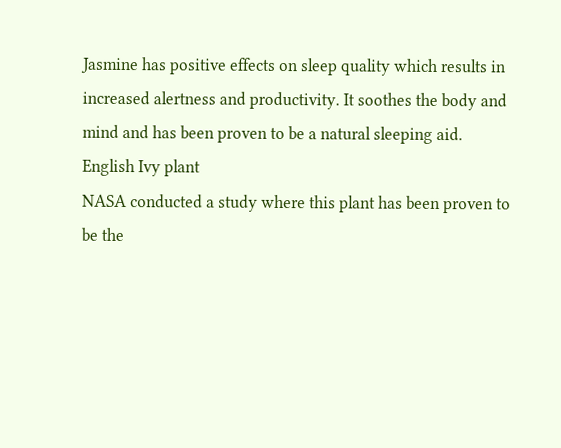Jasmine has positive effects on sleep quality which results in increased alertness and productivity. It soothes the body and mind and has been proven to be a natural sleeping aid.
English Ivy plant
NASA conducted a study where this plant has been proven to be the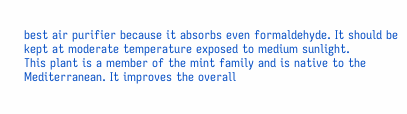best air purifier because it absorbs even formaldehyde. It should be kept at moderate temperature exposed to medium sunlight.
This plant is a member of the mint family and is native to the Mediterranean. It improves the overall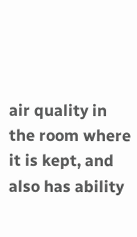air quality in the room where it is kept, and also has ability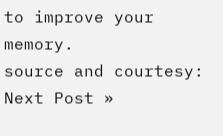to improve your memory.
source and courtesy:
Next Post »